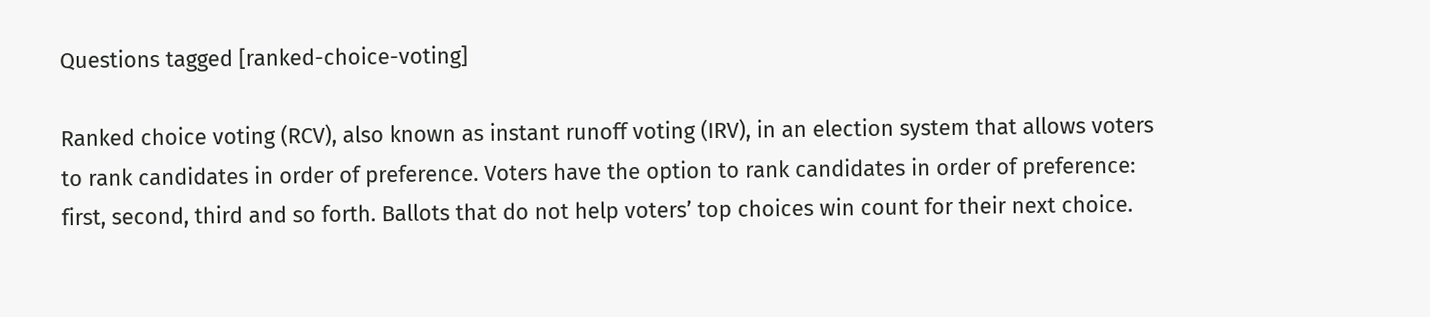Questions tagged [ranked-choice-voting]

Ranked choice voting (RCV), also known as instant runoff voting (IRV), in an election system that allows voters to rank candidates in order of preference. Voters have the option to rank candidates in order of preference: first, second, third and so forth. Ballots that do not help voters’ top choices win count for their next choice.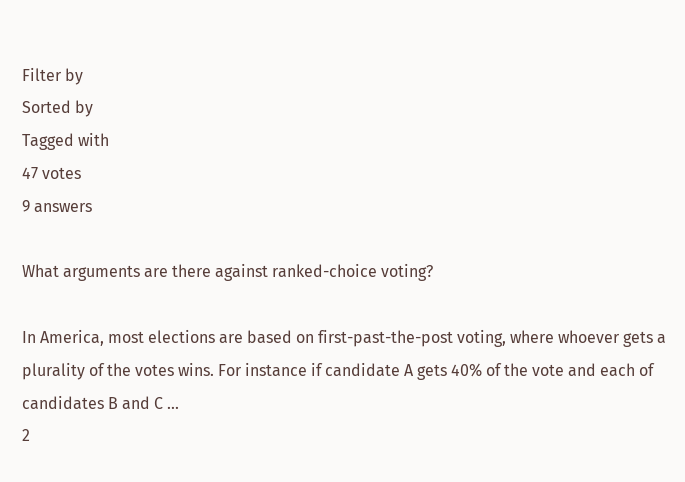Filter by
Sorted by
Tagged with
47 votes
9 answers

What arguments are there against ranked-choice voting?

In America, most elections are based on first-past-the-post voting, where whoever gets a plurality of the votes wins. For instance if candidate A gets 40% of the vote and each of candidates B and C ...
2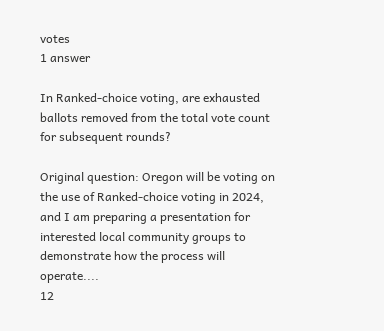votes
1 answer

In Ranked-choice voting, are exhausted ballots removed from the total vote count for subsequent rounds?

Original question: Oregon will be voting on the use of Ranked-choice voting in 2024, and I am preparing a presentation for interested local community groups to demonstrate how the process will operate....
12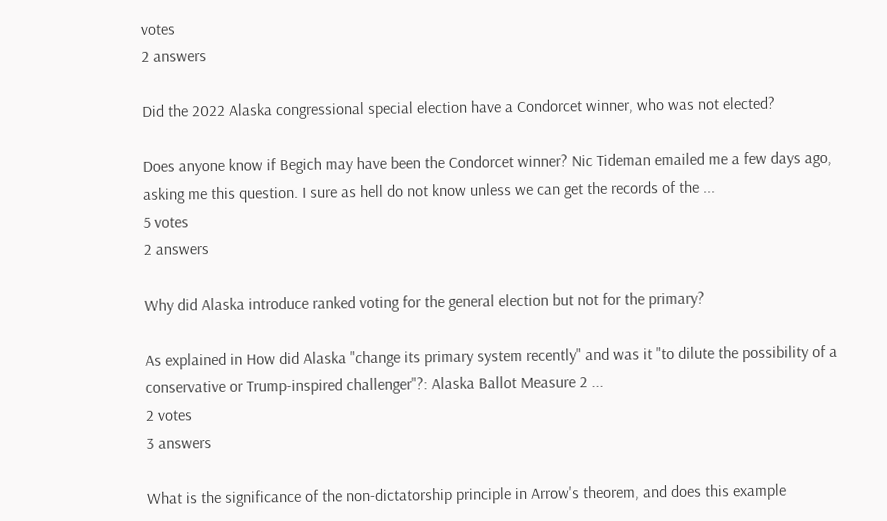votes
2 answers

Did the 2022 Alaska congressional special election have a Condorcet winner, who was not elected?

Does anyone know if Begich may have been the Condorcet winner? Nic Tideman emailed me a few days ago, asking me this question. I sure as hell do not know unless we can get the records of the ...
5 votes
2 answers

Why did Alaska introduce ranked voting for the general election but not for the primary?

As explained in How did Alaska "change its primary system recently" and was it "to dilute the possibility of a conservative or Trump-inspired challenger"?: Alaska Ballot Measure 2 ...
2 votes
3 answers

What is the significance of the non-dictatorship principle in Arrow's theorem, and does this example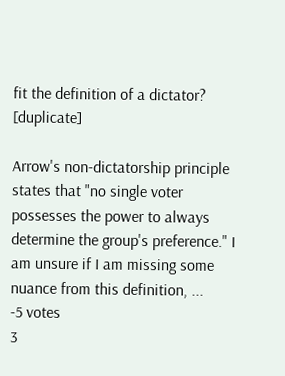fit the definition of a dictator? [duplicate]

Arrow's non-dictatorship principle states that "no single voter possesses the power to always determine the group's preference." I am unsure if I am missing some nuance from this definition, ...
-5 votes
3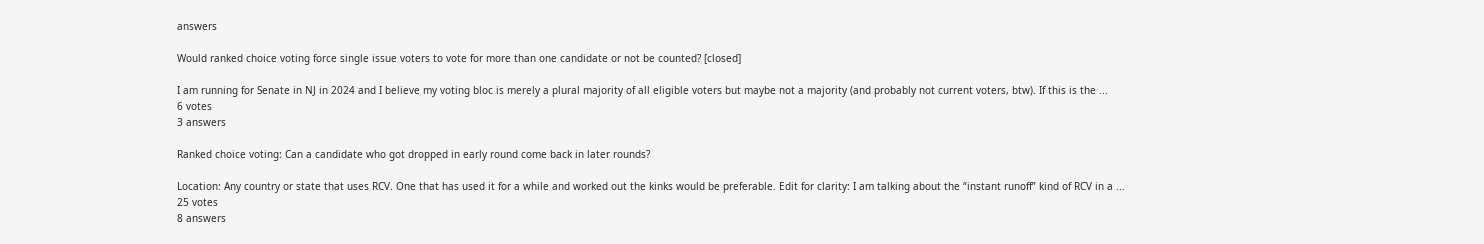answers

Would ranked choice voting force single issue voters to vote for more than one candidate or not be counted? [closed]

I am running for Senate in NJ in 2024 and I believe my voting bloc is merely a plural majority of all eligible voters but maybe not a majority (and probably not current voters, btw). If this is the ...
6 votes
3 answers

Ranked choice voting: Can a candidate who got dropped in early round come back in later rounds?

Location: Any country or state that uses RCV. One that has used it for a while and worked out the kinks would be preferable. Edit for clarity: I am talking about the “instant runoff” kind of RCV in a ...
25 votes
8 answers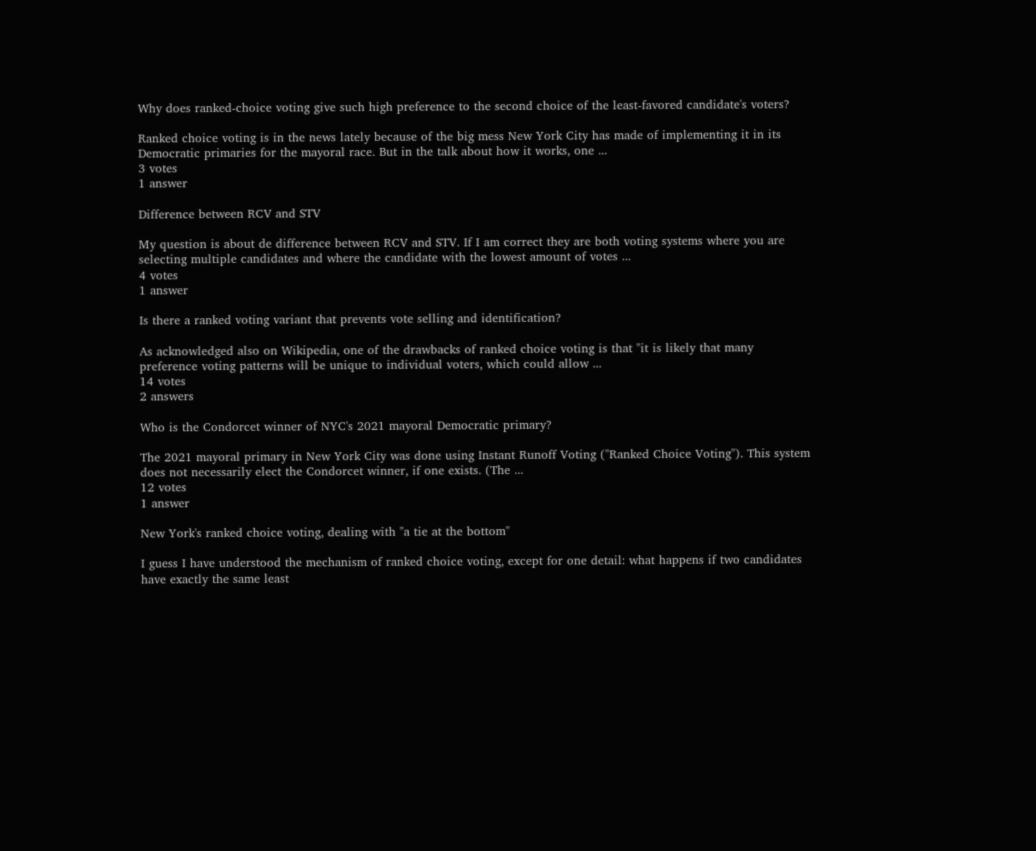Why does ranked-choice voting give such high preference to the second choice of the least-favored candidate's voters?

Ranked choice voting is in the news lately because of the big mess New York City has made of implementing it in its Democratic primaries for the mayoral race. But in the talk about how it works, one ...
3 votes
1 answer

Difference between RCV and STV

My question is about de difference between RCV and STV. If I am correct they are both voting systems where you are selecting multiple candidates and where the candidate with the lowest amount of votes ...
4 votes
1 answer

Is there a ranked voting variant that prevents vote selling and identification?

As acknowledged also on Wikipedia, one of the drawbacks of ranked choice voting is that "it is likely that many preference voting patterns will be unique to individual voters, which could allow ...
14 votes
2 answers

Who is the Condorcet winner of NYC's 2021 mayoral Democratic primary?

The 2021 mayoral primary in New York City was done using Instant Runoff Voting ("Ranked Choice Voting"). This system does not necessarily elect the Condorcet winner, if one exists. (The ...
12 votes
1 answer

New York's ranked choice voting, dealing with "a tie at the bottom"

I guess I have understood the mechanism of ranked choice voting, except for one detail: what happens if two candidates have exactly the same least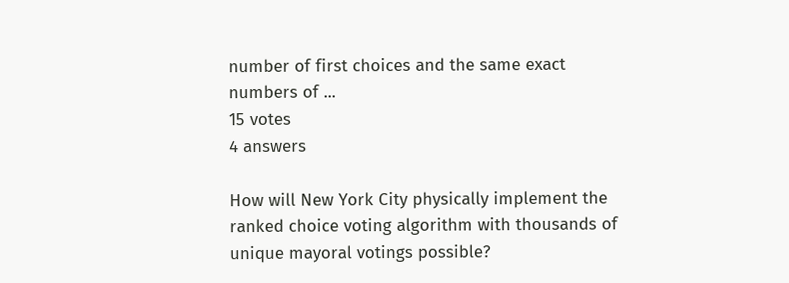number of first choices and the same exact numbers of ...
15 votes
4 answers

How will New York City physically implement the ranked choice voting algorithm with thousands of unique mayoral votings possible?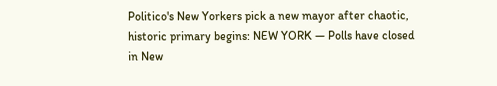Politico's New Yorkers pick a new mayor after chaotic, historic primary begins: NEW YORK — Polls have closed in New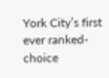York City’s first ever ranked-choice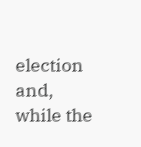election and, while the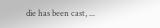die has been cast, ...